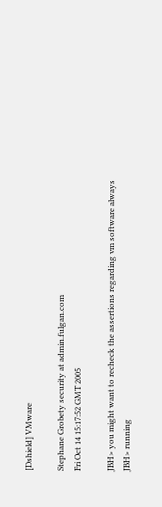[Dshield] VMware

Stephane Grobety security at admin.fulgan.com
Fri Oct 14 15:17:52 GMT 2005

JBH> you might want to recheck the assertions regarding vm software always
JBH> running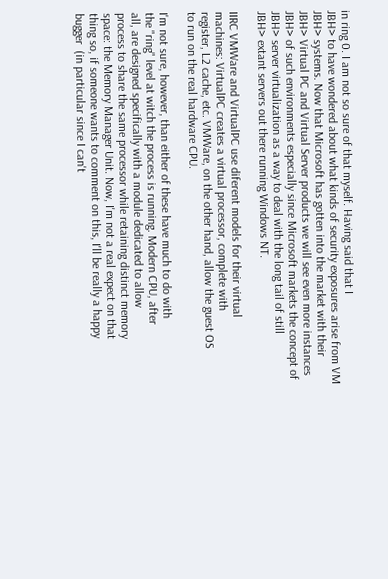in ring 0. I am not so sure of that myself. Having said that I
JBH> to have wondered about what kinds of security exposures arise from VM
JBH> systems. Now that Microsoft has gotten into the market with their
JBH> Virtual PC and Virtual Server products we will see even more instances
JBH> of such environments especially since Microsoft markets the concept of
JBH> server virtualization as a way to deal with the long tail of still
JBH> extant servers out there running Windows NT.

IIRC VMWare and VirtualPC use diferent models for their virtual
machines: VirtualPC creates a virtual processor, complete with
register, L2 cache, etc. VMWare, on the other hand, allow the guest OS
to run on the real hardware CPU.

I'm not sure, however, than either of these have much to do with
the "ring" level at witch the process is running. Modern CPU, after
all, are designed specifically with a module dedicated to allow
process to share the same processor while retaining distinct memory
space: the Memory Manager Unit. Now, I'm not a real expect on that
thing so, if someone wants to comment on this, I'll be really a happy
bugger  (in particular since I can't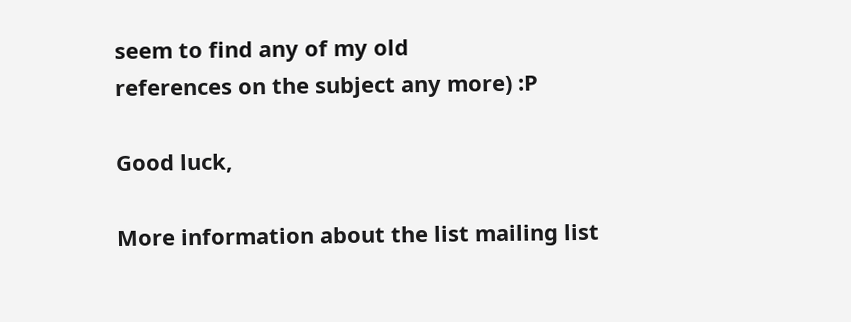seem to find any of my old
references on the subject any more) :P

Good luck,

More information about the list mailing list